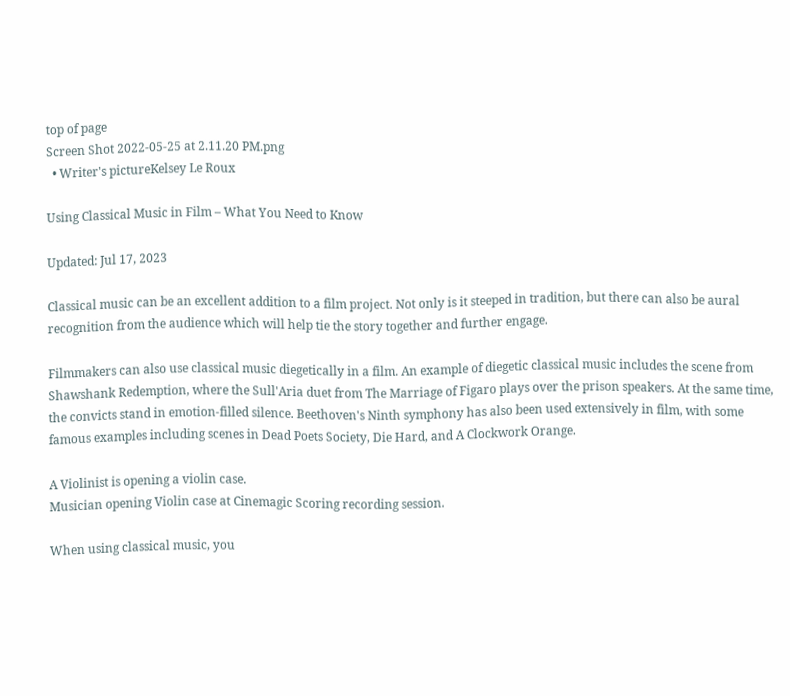top of page
Screen Shot 2022-05-25 at 2.11.20 PM.png
  • Writer's pictureKelsey Le Roux

Using Classical Music in Film – What You Need to Know

Updated: Jul 17, 2023

Classical music can be an excellent addition to a film project. Not only is it steeped in tradition, but there can also be aural recognition from the audience which will help tie the story together and further engage.

Filmmakers can also use classical music diegetically in a film. An example of diegetic classical music includes the scene from Shawshank Redemption, where the Sull'Aria duet from The Marriage of Figaro plays over the prison speakers. At the same time, the convicts stand in emotion-filled silence. Beethoven's Ninth symphony has also been used extensively in film, with some famous examples including scenes in Dead Poets Society, Die Hard, and A Clockwork Orange.

A Violinist is opening a violin case.
Musician opening Violin case at Cinemagic Scoring recording session.

When using classical music, you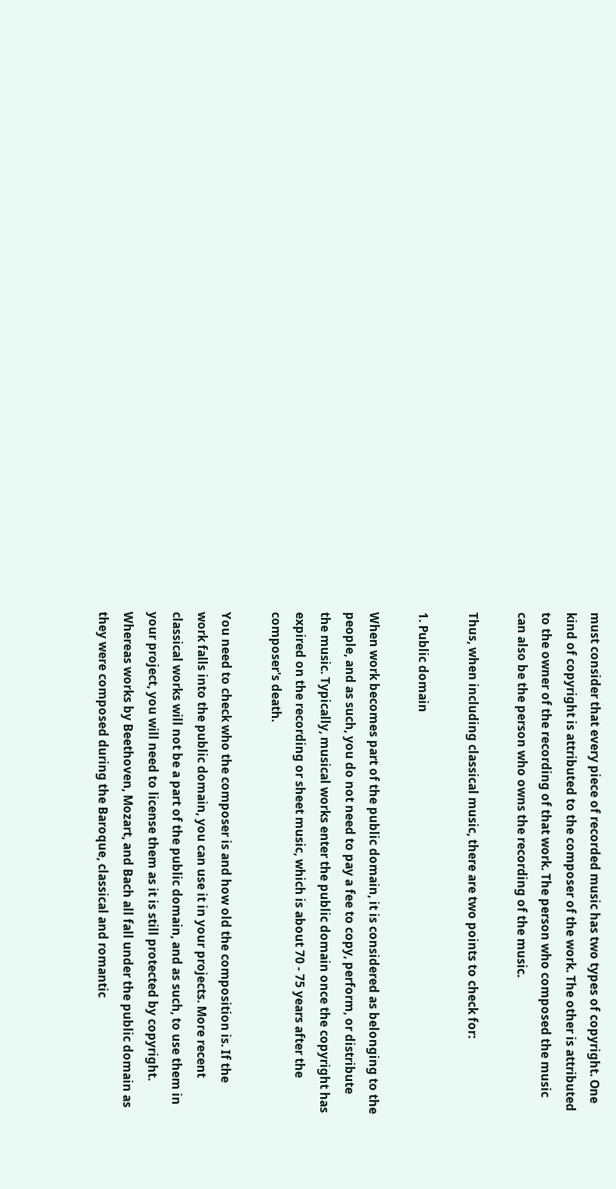must consider that every piece of recorded music has two types of copyright. One kind of copyright is attributed to the composer of the work. The other is attributed to the owner of the recording of that work. The person who composed the music can also be the person who owns the recording of the music.

Thus, when including classical music, there are two points to check for:

1. Public domain

When work becomes part of the public domain, it is considered as belonging to the people, and as such, you do not need to pay a fee to copy, perform, or distribute the music. Typically, musical works enter the public domain once the copyright has expired on the recording or sheet music, which is about 70 - 75 years after the composer's death.

You need to check who the composer is and how old the composition is. If the work falls into the public domain, you can use it in your projects. More recent classical works will not be a part of the public domain, and as such, to use them in your project, you will need to license them as it is still protected by copyright. Whereas works by Beethoven, Mozart, and Bach all fall under the public domain as they were composed during the Baroque, classical and romantic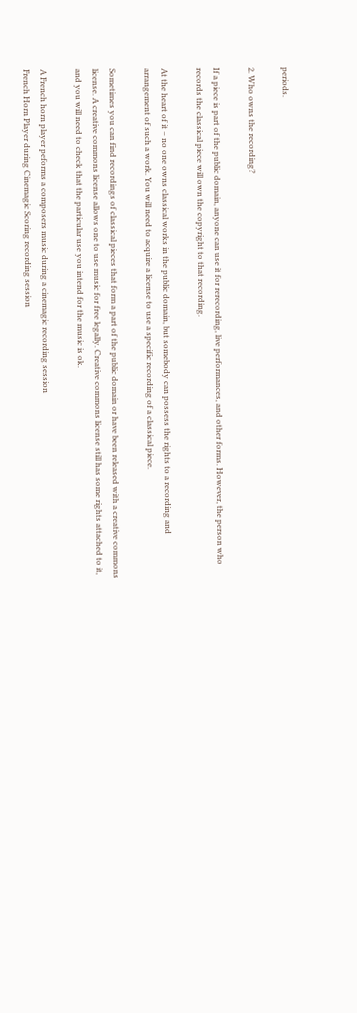periods.

2. Who owns the recording?

If a piece is part of the public domain, anyone can use it for rerecording, live performances, and other forms. However, the person who records the classical piece will own the copyright to that recording.

At the heart of it – no one owns classical works in the public domain, but somebody can possess the rights to a recording and arrangement of such a work. You will need to acquire a license to use a specific recording of a classical piece.

Sometimes you can find recordings of classical pieces that form a part of the public domain or have been released with a creative commons license. A creative commons license allows one to use music for free legally. Creative commons license still has some rights attached to it, and you will need to check that the particular use you intend for the music is ok.

A French horn player peforms a composers music during a cinemagic recording session
French Horn Player during Cinemagic Scoring recording session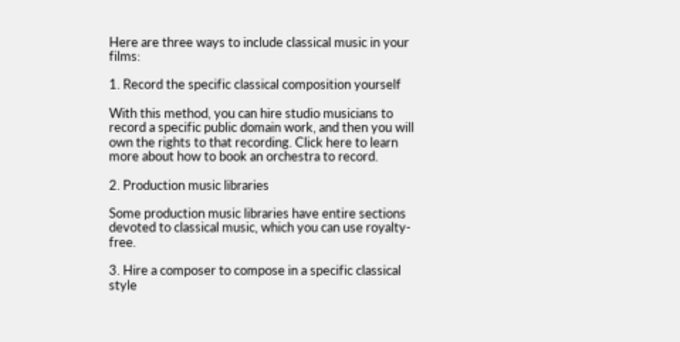Here are three ways to include classical music in your films:

1. Record the specific classical composition yourself

With this method, you can hire studio musicians to record a specific public domain work, and then you will own the rights to that recording. Click here to learn more about how to book an orchestra to record.

2. Production music libraries

Some production music libraries have entire sections devoted to classical music, which you can use royalty-free.

3. Hire a composer to compose in a specific classical style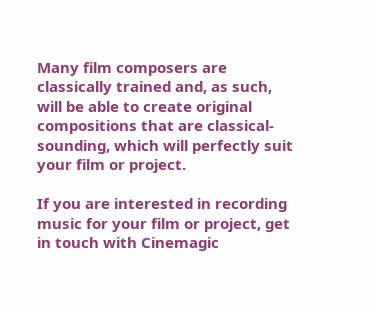Many film composers are classically trained and, as such, will be able to create original compositions that are classical-sounding, which will perfectly suit your film or project.

If you are interested in recording music for your film or project, get in touch with Cinemagic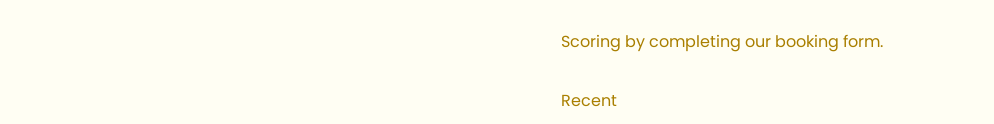Scoring by completing our booking form.

Recent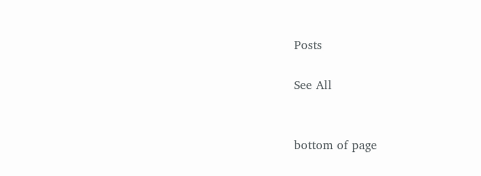Posts

See All


bottom of page